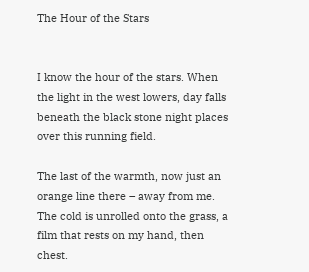The Hour of the Stars


I know the hour of the stars. When the light in the west lowers, day falls beneath the black stone night places over this running field.

The last of the warmth, now just an orange line there – away from me. The cold is unrolled onto the grass, a film that rests on my hand, then chest.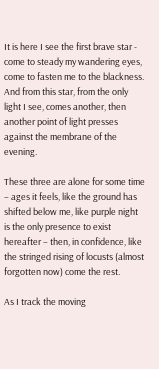It is here I see the first brave star - come to steady my wandering eyes, come to fasten me to the blackness. And from this star, from the only light I see, comes another, then another point of light presses against the membrane of the evening.

These three are alone for some time – ages it feels, like the ground has shifted below me, like purple night is the only presence to exist hereafter – then, in confidence, like the stringed rising of locusts (almost forgotten now) come the rest.

As I track the moving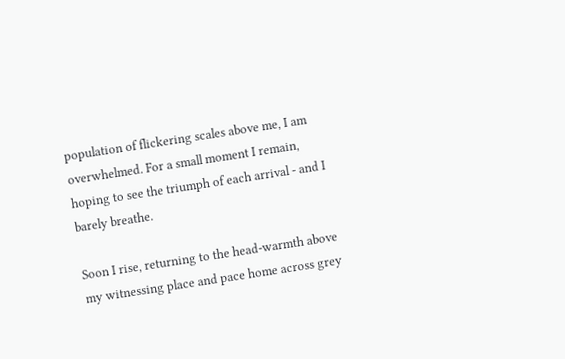population of flickering scales above me, I am overwhelmed. For a small moment I remain, hoping to see the triumph of each arrival - and I barely breathe.

Soon I rise, returning to the head-warmth above my witnessing place and pace home across grey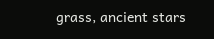grass, ancient stars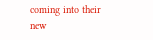coming into their new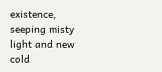existence, seeping misty light and new cold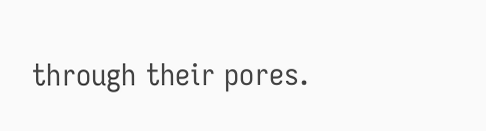through their pores.